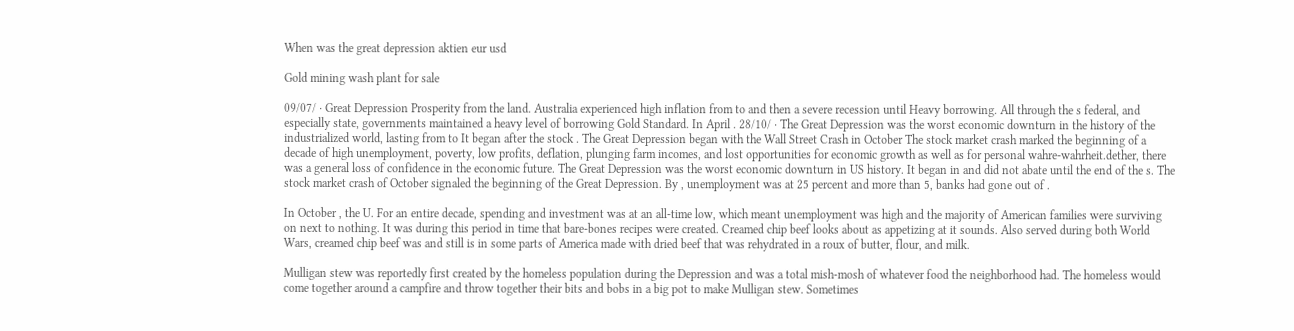When was the great depression aktien eur usd

Gold mining wash plant for sale

09/07/ · Great Depression Prosperity from the land. Australia experienced high inflation from to and then a severe recession until Heavy borrowing. All through the s federal, and especially state, governments maintained a heavy level of borrowing Gold Standard. In April . 28/10/ · The Great Depression was the worst economic downturn in the history of the industrialized world, lasting from to It began after the stock . The Great Depression began with the Wall Street Crash in October The stock market crash marked the beginning of a decade of high unemployment, poverty, low profits, deflation, plunging farm incomes, and lost opportunities for economic growth as well as for personal wahre-wahrheit.dether, there was a general loss of confidence in the economic future. The Great Depression was the worst economic downturn in US history. It began in and did not abate until the end of the s. The stock market crash of October signaled the beginning of the Great Depression. By , unemployment was at 25 percent and more than 5, banks had gone out of .

In October , the U. For an entire decade, spending and investment was at an all-time low, which meant unemployment was high and the majority of American families were surviving on next to nothing. It was during this period in time that bare-bones recipes were created. Creamed chip beef looks about as appetizing at it sounds. Also served during both World Wars, creamed chip beef was and still is in some parts of America made with dried beef that was rehydrated in a roux of butter, flour, and milk.

Mulligan stew was reportedly first created by the homeless population during the Depression and was a total mish-mosh of whatever food the neighborhood had. The homeless would come together around a campfire and throw together their bits and bobs in a big pot to make Mulligan stew. Sometimes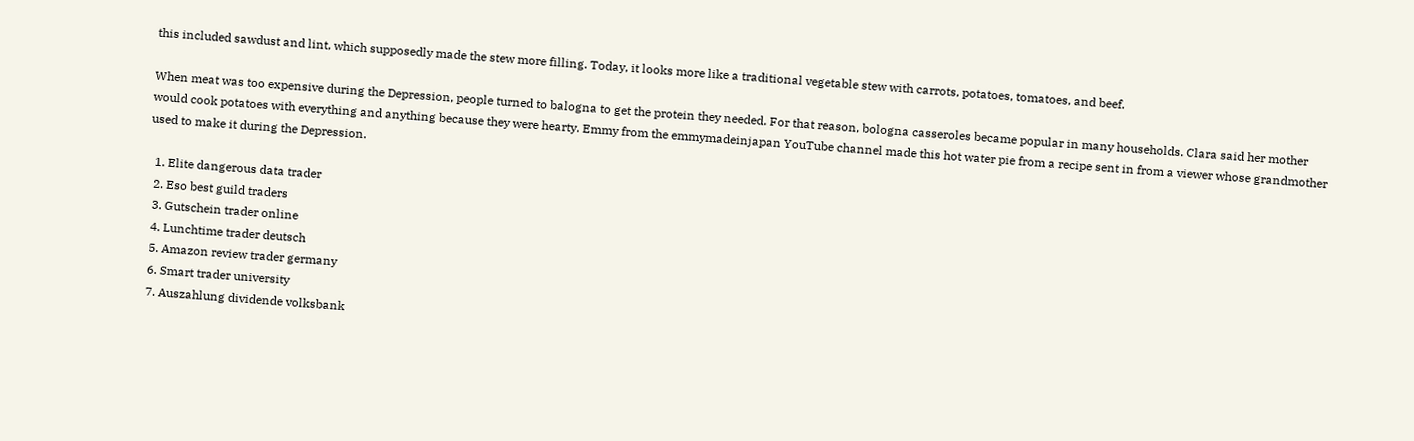this included sawdust and lint, which supposedly made the stew more filling. Today, it looks more like a traditional vegetable stew with carrots, potatoes, tomatoes, and beef.

When meat was too expensive during the Depression, people turned to balogna to get the protein they needed. For that reason, bologna casseroles became popular in many households. Clara said her mother would cook potatoes with everything and anything because they were hearty. Emmy from the emmymadeinjapan YouTube channel made this hot water pie from a recipe sent in from a viewer whose grandmother used to make it during the Depression.

  1. Elite dangerous data trader
  2. Eso best guild traders
  3. Gutschein trader online
  4. Lunchtime trader deutsch
  5. Amazon review trader germany
  6. Smart trader university
  7. Auszahlung dividende volksbank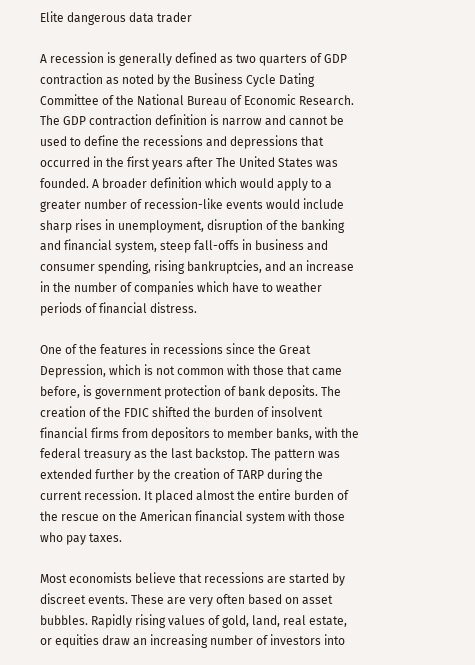Elite dangerous data trader

A recession is generally defined as two quarters of GDP contraction as noted by the Business Cycle Dating Committee of the National Bureau of Economic Research. The GDP contraction definition is narrow and cannot be used to define the recessions and depressions that occurred in the first years after The United States was founded. A broader definition which would apply to a greater number of recession-like events would include sharp rises in unemployment, disruption of the banking and financial system, steep fall-offs in business and consumer spending, rising bankruptcies, and an increase in the number of companies which have to weather periods of financial distress.

One of the features in recessions since the Great Depression, which is not common with those that came before, is government protection of bank deposits. The creation of the FDIC shifted the burden of insolvent financial firms from depositors to member banks, with the federal treasury as the last backstop. The pattern was extended further by the creation of TARP during the current recession. It placed almost the entire burden of the rescue on the American financial system with those who pay taxes.

Most economists believe that recessions are started by discreet events. These are very often based on asset bubbles. Rapidly rising values of gold, land, real estate, or equities draw an increasing number of investors into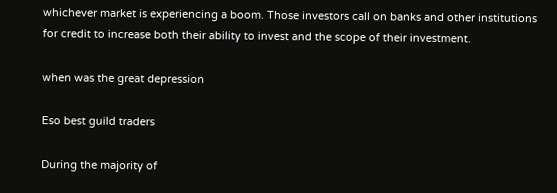whichever market is experiencing a boom. Those investors call on banks and other institutions for credit to increase both their ability to invest and the scope of their investment.

when was the great depression

Eso best guild traders

During the majority of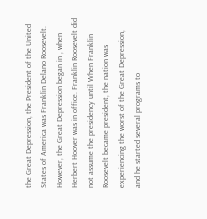the Great Depression, the President of the United States of America was Franklin Delano Roosevelt. However, the Great Depression began in , when Herbert Hoover was in office. Franklin Roosevelt did not assume the presidency until When Franklin Roosevelt became president, the nation was experiencing the worst of the Great Depression, and he started several programs to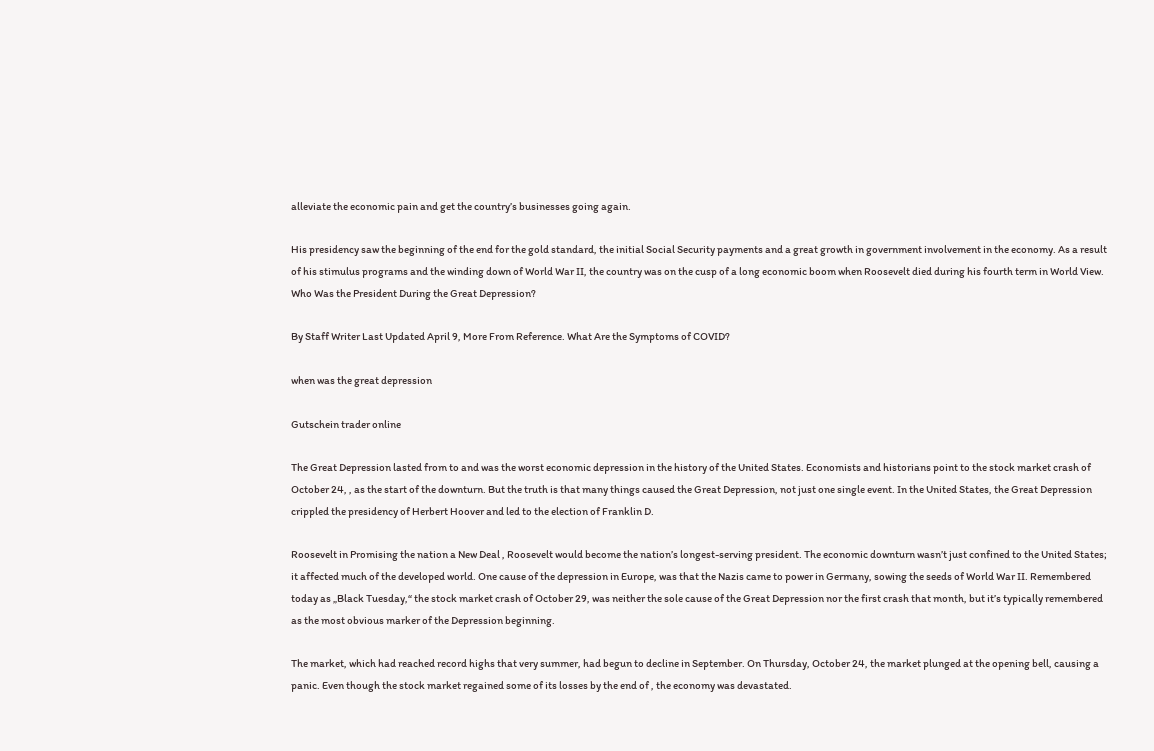alleviate the economic pain and get the country’s businesses going again.

His presidency saw the beginning of the end for the gold standard, the initial Social Security payments and a great growth in government involvement in the economy. As a result of his stimulus programs and the winding down of World War II, the country was on the cusp of a long economic boom when Roosevelt died during his fourth term in World View. Who Was the President During the Great Depression?

By Staff Writer Last Updated April 9, More From Reference. What Are the Symptoms of COVID?

when was the great depression

Gutschein trader online

The Great Depression lasted from to and was the worst economic depression in the history of the United States. Economists and historians point to the stock market crash of October 24, , as the start of the downturn. But the truth is that many things caused the Great Depression, not just one single event. In the United States, the Great Depression crippled the presidency of Herbert Hoover and led to the election of Franklin D.

Roosevelt in Promising the nation a New Deal , Roosevelt would become the nation’s longest-serving president. The economic downturn wasn’t just confined to the United States; it affected much of the developed world. One cause of the depression in Europe, was that the Nazis came to power in Germany, sowing the seeds of World War II. Remembered today as „Black Tuesday,“ the stock market crash of October 29, was neither the sole cause of the Great Depression nor the first crash that month, but it’s typically remembered as the most obvious marker of the Depression beginning.

The market, which had reached record highs that very summer, had begun to decline in September. On Thursday, October 24, the market plunged at the opening bell, causing a panic. Even though the stock market regained some of its losses by the end of , the economy was devastated.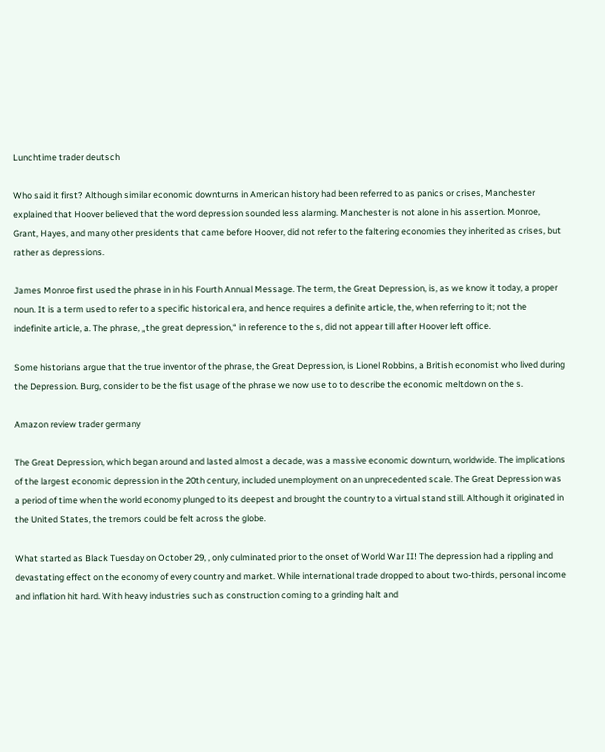Lunchtime trader deutsch

Who said it first? Although similar economic downturns in American history had been referred to as panics or crises, Manchester explained that Hoover believed that the word depression sounded less alarming. Manchester is not alone in his assertion. Monroe, Grant, Hayes, and many other presidents that came before Hoover, did not refer to the faltering economies they inherited as crises, but rather as depressions.

James Monroe first used the phrase in in his Fourth Annual Message. The term, the Great Depression, is, as we know it today, a proper noun. It is a term used to refer to a specific historical era, and hence requires a definite article, the, when referring to it; not the indefinite article, a. The phrase, „the great depression,“ in reference to the s, did not appear till after Hoover left office.

Some historians argue that the true inventor of the phrase, the Great Depression, is Lionel Robbins, a British economist who lived during the Depression. Burg, consider to be the fist usage of the phrase we now use to to describe the economic meltdown on the s.

Amazon review trader germany

The Great Depression, which began around and lasted almost a decade, was a massive economic downturn, worldwide. The implications of the largest economic depression in the 20th century, included unemployment on an unprecedented scale. The Great Depression was a period of time when the world economy plunged to its deepest and brought the country to a virtual stand still. Although it originated in the United States, the tremors could be felt across the globe.

What started as Black Tuesday on October 29, , only culminated prior to the onset of World War II! The depression had a rippling and devastating effect on the economy of every country and market. While international trade dropped to about two-thirds, personal income and inflation hit hard. With heavy industries such as construction coming to a grinding halt and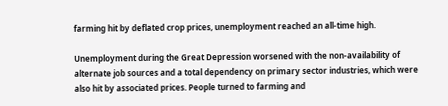farming hit by deflated crop prices, unemployment reached an all-time high.

Unemployment during the Great Depression worsened with the non-availability of alternate job sources and a total dependency on primary sector industries, which were also hit by associated prices. People turned to farming and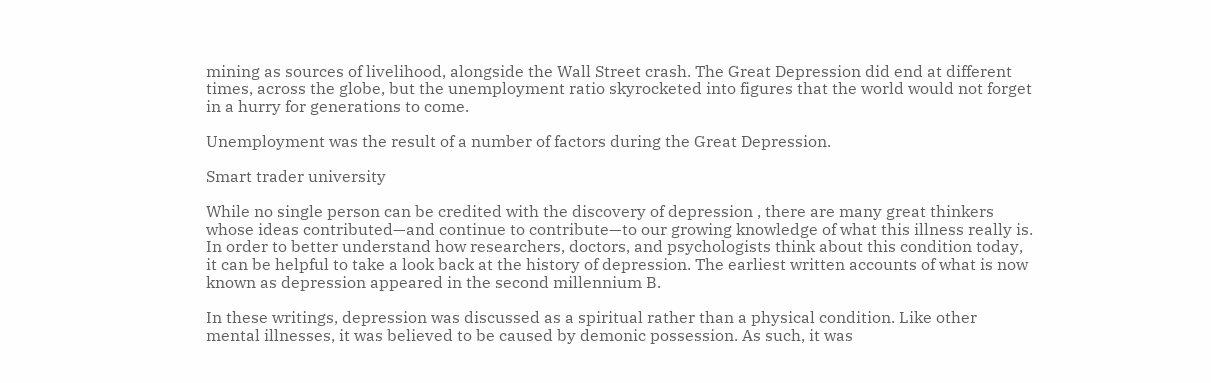mining as sources of livelihood, alongside the Wall Street crash. The Great Depression did end at different times, across the globe, but the unemployment ratio skyrocketed into figures that the world would not forget in a hurry for generations to come.

Unemployment was the result of a number of factors during the Great Depression.

Smart trader university

While no single person can be credited with the discovery of depression , there are many great thinkers whose ideas contributed—and continue to contribute—to our growing knowledge of what this illness really is. In order to better understand how researchers, doctors, and psychologists think about this condition today, it can be helpful to take a look back at the history of depression. The earliest written accounts of what is now known as depression appeared in the second millennium B.

In these writings, depression was discussed as a spiritual rather than a physical condition. Like other mental illnesses, it was believed to be caused by demonic possession. As such, it was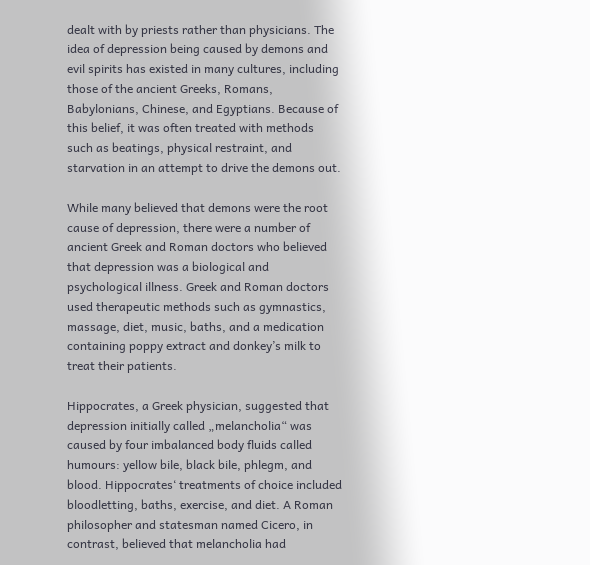dealt with by priests rather than physicians. The idea of depression being caused by demons and evil spirits has existed in many cultures, including those of the ancient Greeks, Romans, Babylonians, Chinese, and Egyptians. Because of this belief, it was often treated with methods such as beatings, physical restraint, and starvation in an attempt to drive the demons out.

While many believed that demons were the root cause of depression, there were a number of ancient Greek and Roman doctors who believed that depression was a biological and psychological illness. Greek and Roman doctors used therapeutic methods such as gymnastics, massage, diet, music, baths, and a medication containing poppy extract and donkey’s milk to treat their patients.

Hippocrates, a Greek physician, suggested that depression initially called „melancholia“ was caused by four imbalanced body fluids called humours: yellow bile, black bile, phlegm, and blood. Hippocrates‘ treatments of choice included bloodletting, baths, exercise, and diet. A Roman philosopher and statesman named Cicero, in contrast, believed that melancholia had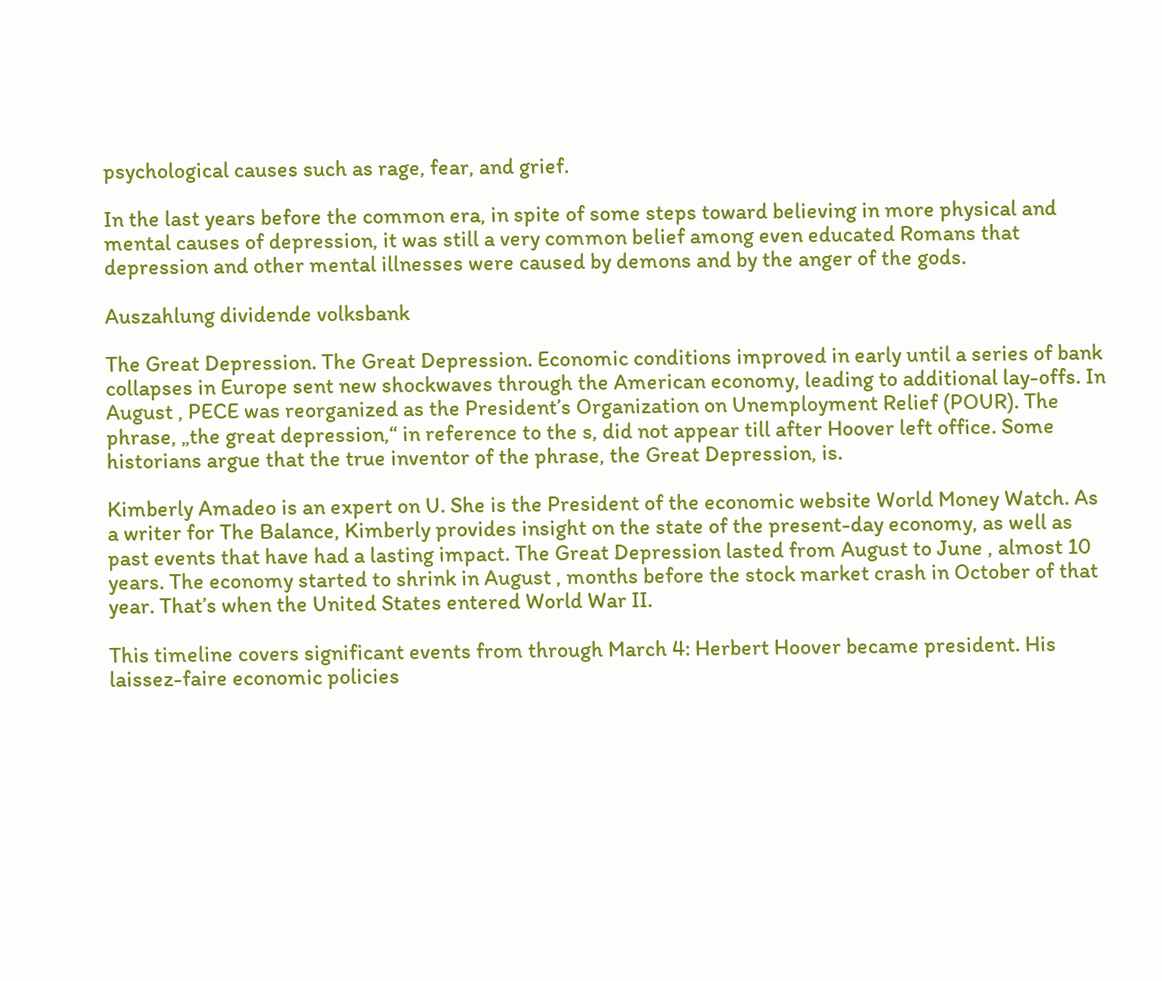psychological causes such as rage, fear, and grief.

In the last years before the common era, in spite of some steps toward believing in more physical and mental causes of depression, it was still a very common belief among even educated Romans that depression and other mental illnesses were caused by demons and by the anger of the gods.

Auszahlung dividende volksbank

The Great Depression. The Great Depression. Economic conditions improved in early until a series of bank collapses in Europe sent new shockwaves through the American economy, leading to additional lay-offs. In August , PECE was reorganized as the President’s Organization on Unemployment Relief (POUR). The phrase, „the great depression,“ in reference to the s, did not appear till after Hoover left office. Some historians argue that the true inventor of the phrase, the Great Depression, is.

Kimberly Amadeo is an expert on U. She is the President of the economic website World Money Watch. As a writer for The Balance, Kimberly provides insight on the state of the present-day economy, as well as past events that have had a lasting impact. The Great Depression lasted from August to June , almost 10 years. The economy started to shrink in August , months before the stock market crash in October of that year. That’s when the United States entered World War II.

This timeline covers significant events from through March 4: Herbert Hoover became president. His laissez-faire economic policies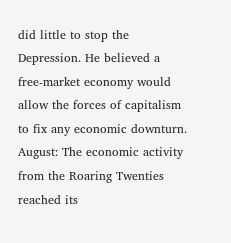did little to stop the Depression. He believed a free-market economy would allow the forces of capitalism to fix any economic downturn. August: The economic activity from the Roaring Twenties reached its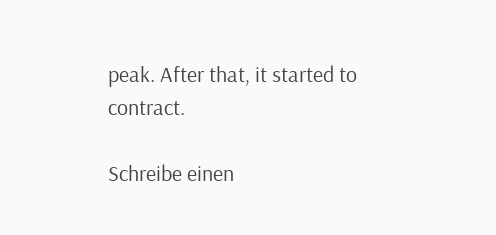peak. After that, it started to contract.

Schreibe einen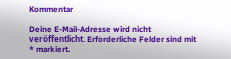Kommentar

Deine E-Mail-Adresse wird nicht veröffentlicht. Erforderliche Felder sind mit * markiert.